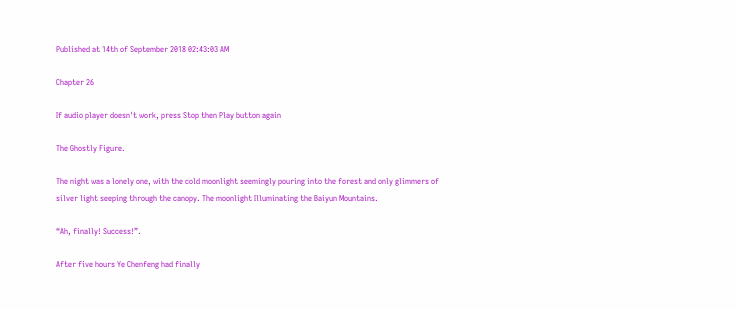Published at 14th of September 2018 02:43:03 AM

Chapter 26

If audio player doesn't work, press Stop then Play button again

The Ghostly Figure.

The night was a lonely one, with the cold moonlight seemingly pouring into the forest and only glimmers of silver light seeping through the canopy. The moonlight Illuminating the Baiyun Mountains.

“Ah, finally! Success!”.

After five hours Ye Chenfeng had finally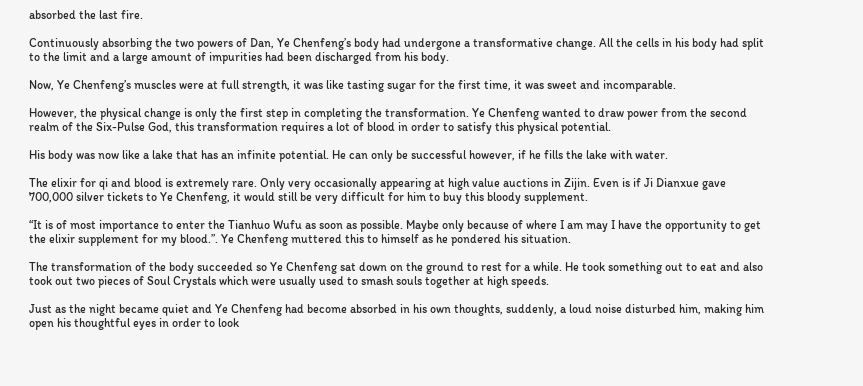absorbed the last fire.

Continuously absorbing the two powers of Dan, Ye Chenfeng’s body had undergone a transformative change. All the cells in his body had split to the limit and a large amount of impurities had been discharged from his body.

Now, Ye Chenfeng’s muscles were at full strength, it was like tasting sugar for the first time, it was sweet and incomparable.

However, the physical change is only the first step in completing the transformation. Ye Chenfeng wanted to draw power from the second realm of the Six-Pulse God, this transformation requires a lot of blood in order to satisfy this physical potential.

His body was now like a lake that has an infinite potential. He can only be successful however, if he fills the lake with water.

The elixir for qi and blood is extremely rare. Only very occasionally appearing at high value auctions in Zijin. Even is if Ji Dianxue gave 700,000 silver tickets to Ye Chenfeng, it would still be very difficult for him to buy this bloody supplement.

“It is of most importance to enter the Tianhuo Wufu as soon as possible. Maybe only because of where I am may I have the opportunity to get the elixir supplement for my blood.”. Ye Chenfeng muttered this to himself as he pondered his situation.

The transformation of the body succeeded so Ye Chenfeng sat down on the ground to rest for a while. He took something out to eat and also took out two pieces of Soul Crystals which were usually used to smash souls together at high speeds.

Just as the night became quiet and Ye Chenfeng had become absorbed in his own thoughts, suddenly, a loud noise disturbed him, making him open his thoughtful eyes in order to look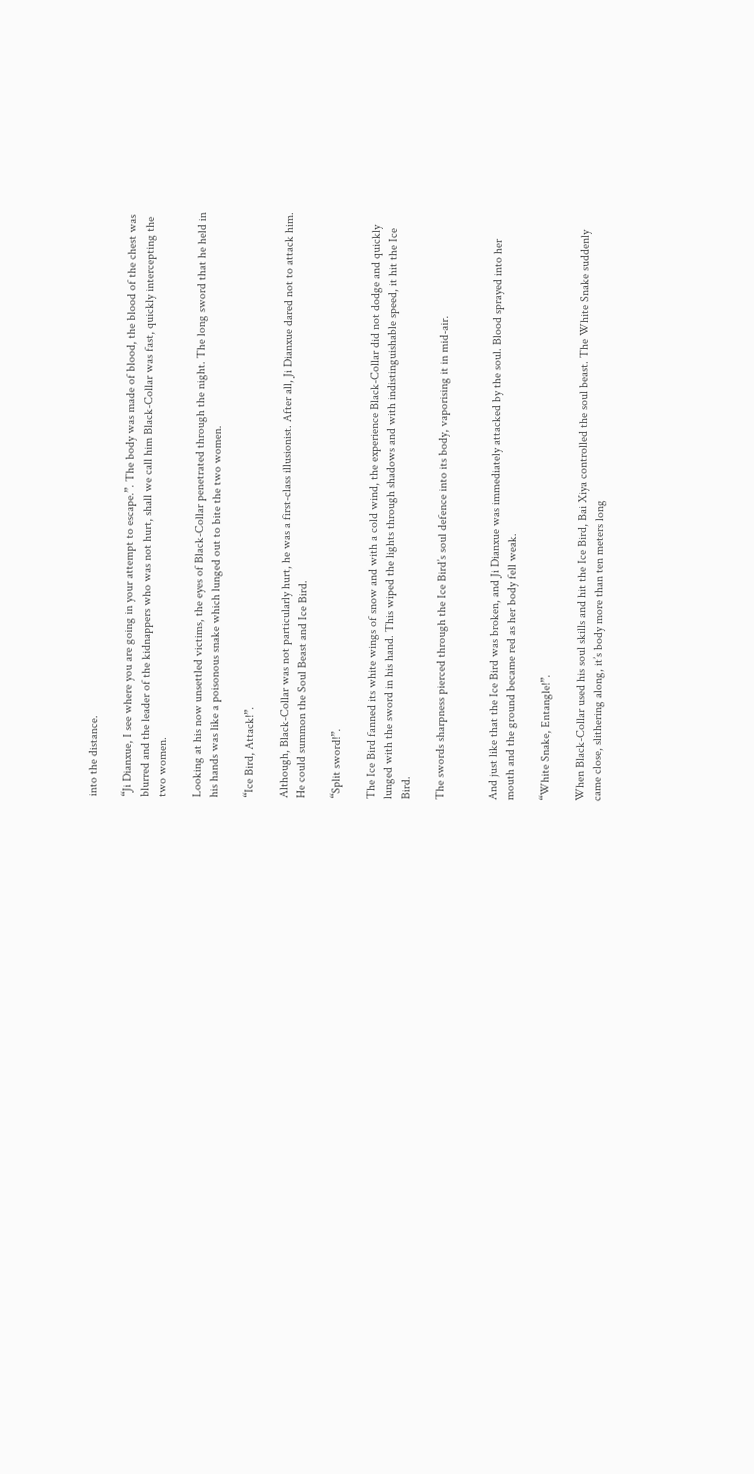into the distance.

“Ji Dianxue, I see where you are going in your attempt to escape.”. The body was made of blood, the blood of the chest was blurred and the leader of the kidnappers who was not hurt, shall we call him Black-Collar was fast, quickly intercepting the two women.

Looking at his now unsettled victims, the eyes of Black-Collar penetrated through the night. The long sword that he held in his hands was like a poisonous snake which lunged out to bite the two women.

“Ice Bird, Attack!”.

Although, Black-Collar was not particularly hurt, he was a first-class illusionist. After all, Ji Dianxue dared not to attack him. He could summon the Soul Beast and Ice Bird.

“Split sword!”.

The Ice Bird fanned its white wings of snow and with a cold wind, the experience Black-Collar did not dodge and quickly lunged with the sword in his hand. This wiped the lights through shadows and with indistinguishable speed, it hit the Ice Bird.

The swords sharpness pierced through the Ice Bird’s soul defence into its body, vaporising it in mid-air.


And just like that the Ice Bird was broken, and Ji Dianxue was immediately attacked by the soul. Blood sprayed into her mouth and the ground became red as her body fell weak.

“White Snake, Entangle!”.

When Black-Collar used his soul skills and hit the Ice Bird, Bai Xiya controlled the soul beast. The White Snake suddenly came close, slithering along, it’s body more than ten meters long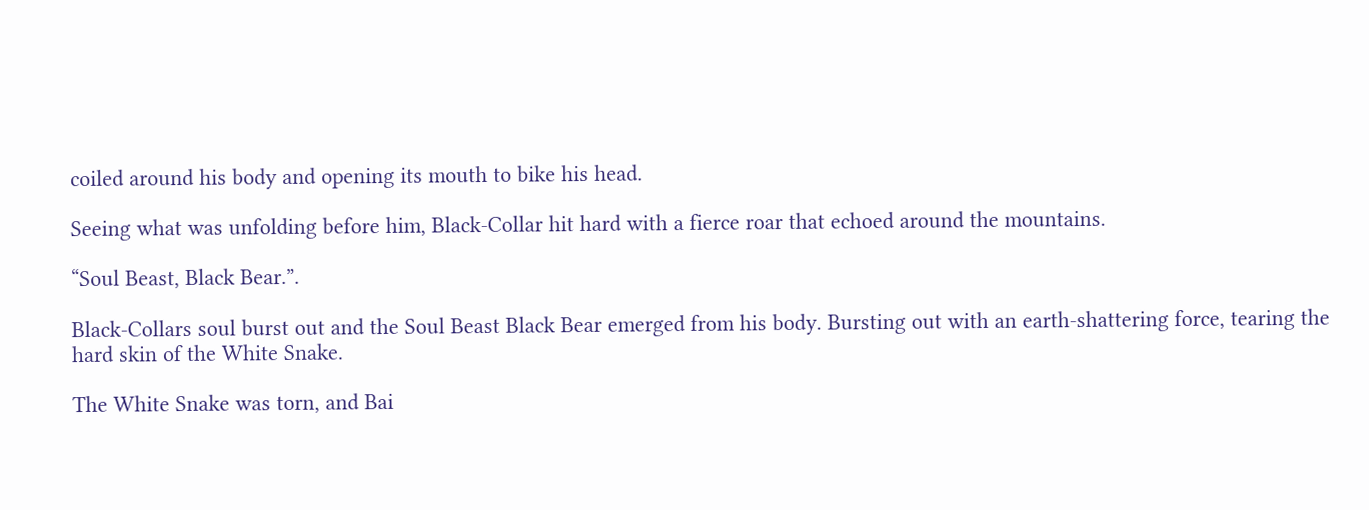coiled around his body and opening its mouth to bike his head.

Seeing what was unfolding before him, Black-Collar hit hard with a fierce roar that echoed around the mountains.

“Soul Beast, Black Bear.”.

Black-Collars soul burst out and the Soul Beast Black Bear emerged from his body. Bursting out with an earth-shattering force, tearing the hard skin of the White Snake.

The White Snake was torn, and Bai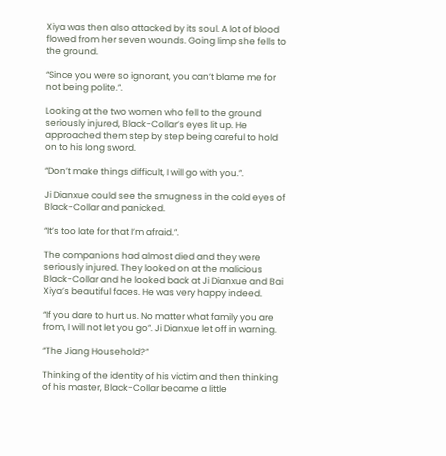Xiya was then also attacked by its soul. A lot of blood flowed from her seven wounds. Going limp she fells to the ground.

“Since you were so ignorant, you can’t blame me for not being polite.”.

Looking at the two women who fell to the ground seriously injured, Black-Collar’s eyes lit up. He approached them step by step being careful to hold on to his long sword.

“Don’t make things difficult, I will go with you.”.

Ji Dianxue could see the smugness in the cold eyes of Black-Collar and panicked.

“It’s too late for that I’m afraid.”.

The companions had almost died and they were seriously injured. They looked on at the malicious Black-Collar and he looked back at Ji Dianxue and Bai Xiya’s beautiful faces. He was very happy indeed.

“If you dare to hurt us. No matter what family you are from, I will not let you go”. Ji Dianxue let off in warning.

“The Jiang Household?”

Thinking of the identity of his victim and then thinking of his master, Black-Collar became a little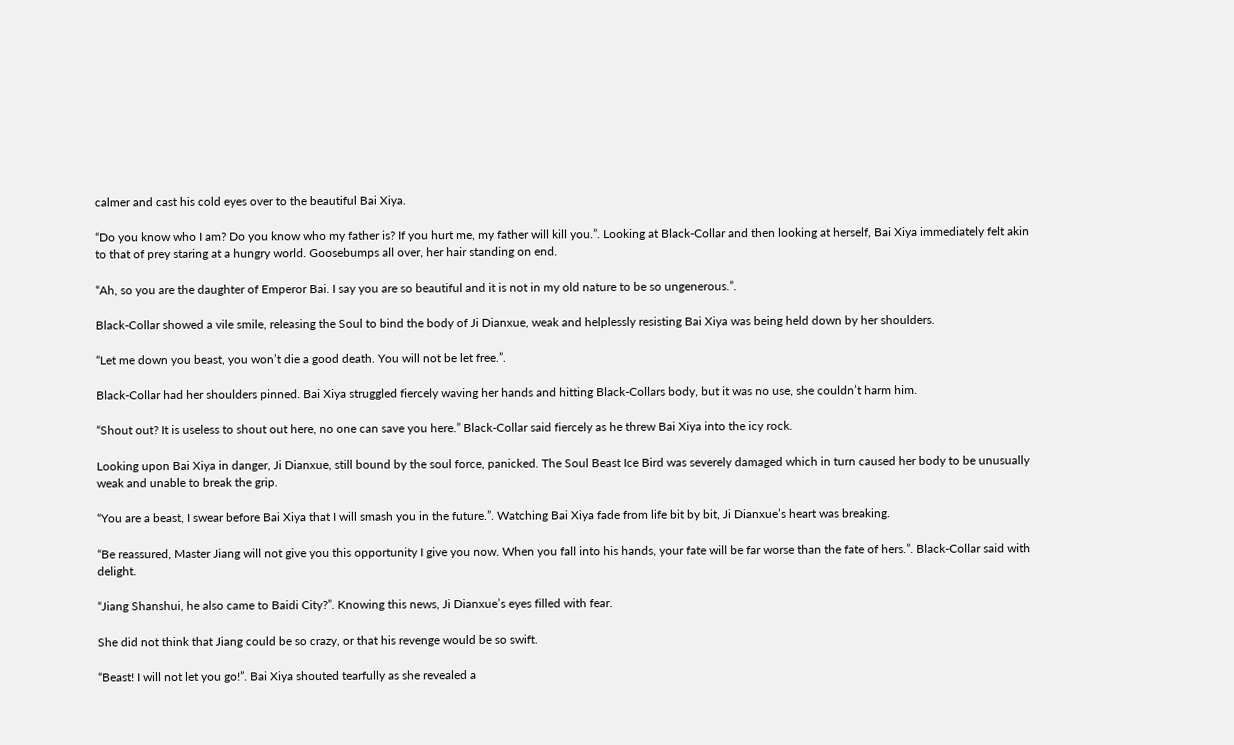calmer and cast his cold eyes over to the beautiful Bai Xiya.

“Do you know who I am? Do you know who my father is? If you hurt me, my father will kill you.”. Looking at Black-Collar and then looking at herself, Bai Xiya immediately felt akin to that of prey staring at a hungry world. Goosebumps all over, her hair standing on end.

“Ah, so you are the daughter of Emperor Bai. I say you are so beautiful and it is not in my old nature to be so ungenerous.”.

Black-Collar showed a vile smile, releasing the Soul to bind the body of Ji Dianxue, weak and helplessly resisting Bai Xiya was being held down by her shoulders.

“Let me down you beast, you won’t die a good death. You will not be let free.”.

Black-Collar had her shoulders pinned. Bai Xiya struggled fiercely waving her hands and hitting Black-Collars body, but it was no use, she couldn’t harm him.

“Shout out? It is useless to shout out here, no one can save you here.” Black-Collar said fiercely as he threw Bai Xiya into the icy rock.

Looking upon Bai Xiya in danger, Ji Dianxue, still bound by the soul force, panicked. The Soul Beast Ice Bird was severely damaged which in turn caused her body to be unusually weak and unable to break the grip.

“You are a beast, I swear before Bai Xiya that I will smash you in the future.”. Watching Bai Xiya fade from life bit by bit, Ji Dianxue’s heart was breaking.

“Be reassured, Master Jiang will not give you this opportunity I give you now. When you fall into his hands, your fate will be far worse than the fate of hers.”. Black-Collar said with delight.

“Jiang Shanshui, he also came to Baidi City?”. Knowing this news, Ji Dianxue’s eyes filled with fear.

She did not think that Jiang could be so crazy, or that his revenge would be so swift.

“Beast! I will not let you go!”. Bai Xiya shouted tearfully as she revealed a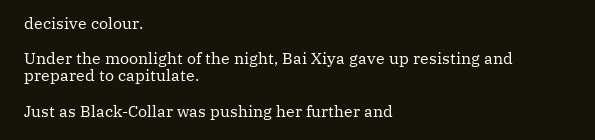decisive colour.

Under the moonlight of the night, Bai Xiya gave up resisting and prepared to capitulate.

Just as Black-Collar was pushing her further and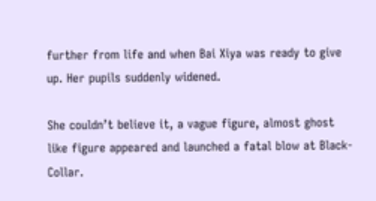further from life and when Bai Xiya was ready to give up. Her pupils suddenly widened.

She couldn’t believe it, a vague figure, almost ghost like figure appeared and launched a fatal blow at Black-Collar.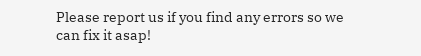Please report us if you find any errors so we can fix it asap!